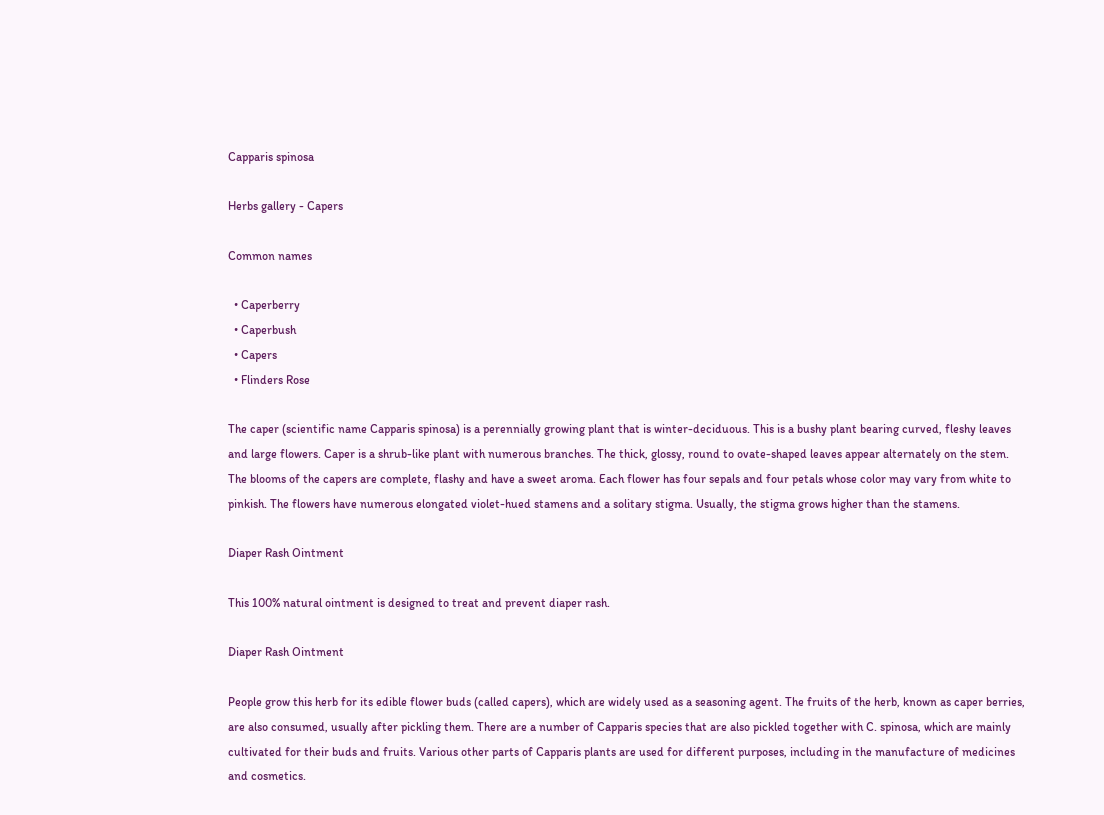Capparis spinosa

Herbs gallery - Capers

Common names

  • Caperberry
  • Caperbush
  • Capers
  • Flinders Rose

The caper (scientific name Capparis spinosa) is a perennially growing plant that is winter-deciduous. This is a bushy plant bearing curved, fleshy leaves and large flowers. Caper is a shrub-like plant with numerous branches. The thick, glossy, round to ovate-shaped leaves appear alternately on the stem. The blooms of the capers are complete, flashy and have a sweet aroma. Each flower has four sepals and four petals whose color may vary from white to pinkish. The flowers have numerous elongated violet-hued stamens and a solitary stigma. Usually, the stigma grows higher than the stamens.

Diaper Rash Ointment

This 100% natural ointment is designed to treat and prevent diaper rash.

Diaper Rash Ointment

People grow this herb for its edible flower buds (called capers), which are widely used as a seasoning agent. The fruits of the herb, known as caper berries, are also consumed, usually after pickling them. There are a number of Capparis species that are also pickled together with C. spinosa, which are mainly cultivated for their buds and fruits. Various other parts of Capparis plants are used for different purposes, including in the manufacture of medicines and cosmetics.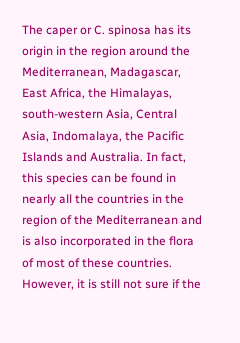The caper or C. spinosa has its origin in the region around the Mediterranean, Madagascar, East Africa, the Himalayas, south-western Asia, Central Asia, Indomalaya, the Pacific Islands and Australia. In fact, this species can be found in nearly all the countries in the region of the Mediterranean and is also incorporated in the flora of most of these countries. However, it is still not sure if the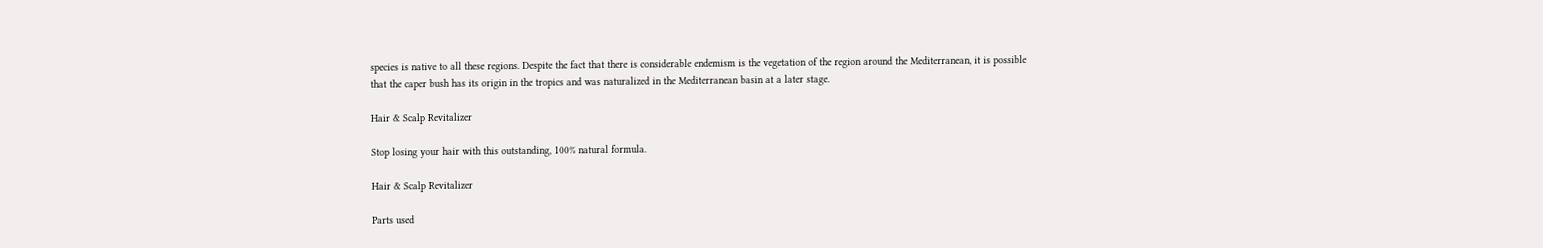species is native to all these regions. Despite the fact that there is considerable endemism is the vegetation of the region around the Mediterranean, it is possible that the caper bush has its origin in the tropics and was naturalized in the Mediterranean basin at a later stage.

Hair & Scalp Revitalizer

Stop losing your hair with this outstanding, 100% natural formula.

Hair & Scalp Revitalizer

Parts used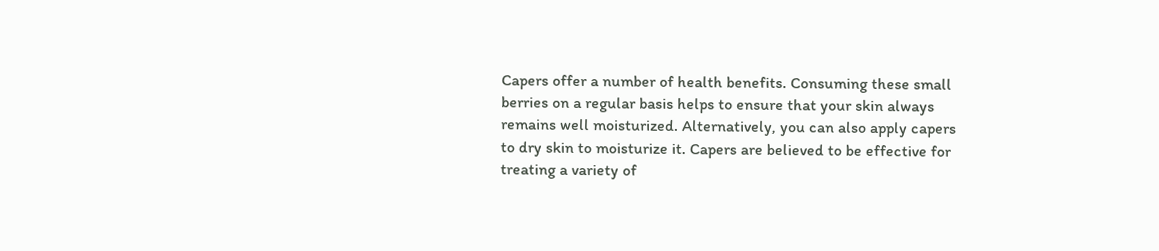Capers offer a number of health benefits. Consuming these small berries on a regular basis helps to ensure that your skin always remains well moisturized. Alternatively, you can also apply capers to dry skin to moisturize it. Capers are believed to be effective for treating a variety of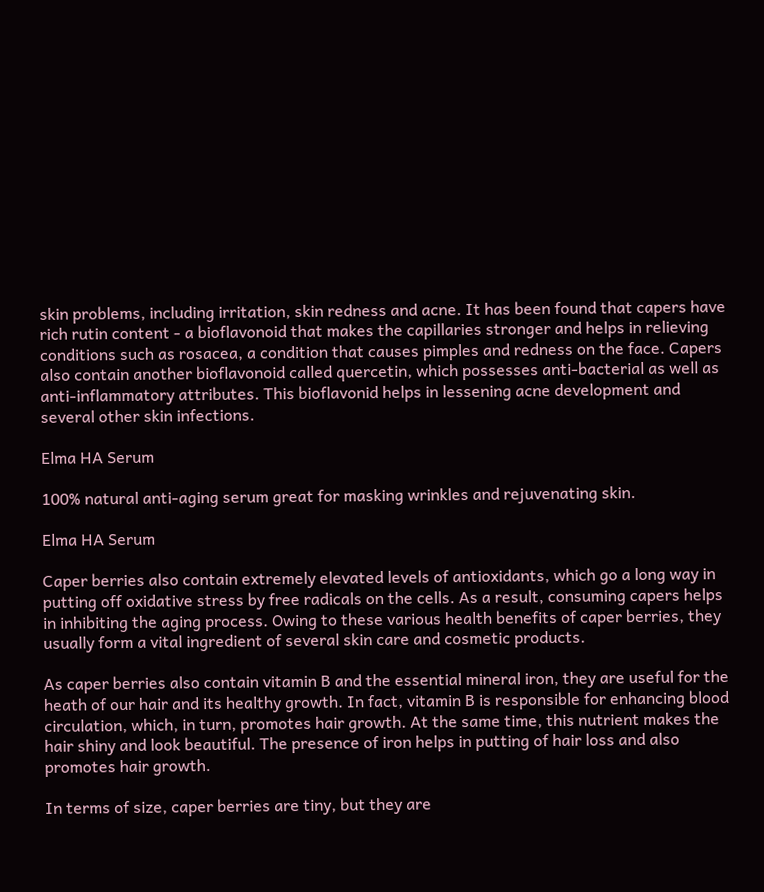skin problems, including irritation, skin redness and acne. It has been found that capers have rich rutin content - a bioflavonoid that makes the capillaries stronger and helps in relieving conditions such as rosacea, a condition that causes pimples and redness on the face. Capers also contain another bioflavonoid called quercetin, which possesses anti-bacterial as well as anti-inflammatory attributes. This bioflavonid helps in lessening acne development and several other skin infections.

Elma HA Serum

100% natural anti-aging serum great for masking wrinkles and rejuvenating skin.

Elma HA Serum

Caper berries also contain extremely elevated levels of antioxidants, which go a long way in putting off oxidative stress by free radicals on the cells. As a result, consuming capers helps in inhibiting the aging process. Owing to these various health benefits of caper berries, they usually form a vital ingredient of several skin care and cosmetic products.

As caper berries also contain vitamin B and the essential mineral iron, they are useful for the heath of our hair and its healthy growth. In fact, vitamin B is responsible for enhancing blood circulation, which, in turn, promotes hair growth. At the same time, this nutrient makes the hair shiny and look beautiful. The presence of iron helps in putting of hair loss and also promotes hair growth.

In terms of size, caper berries are tiny, but they are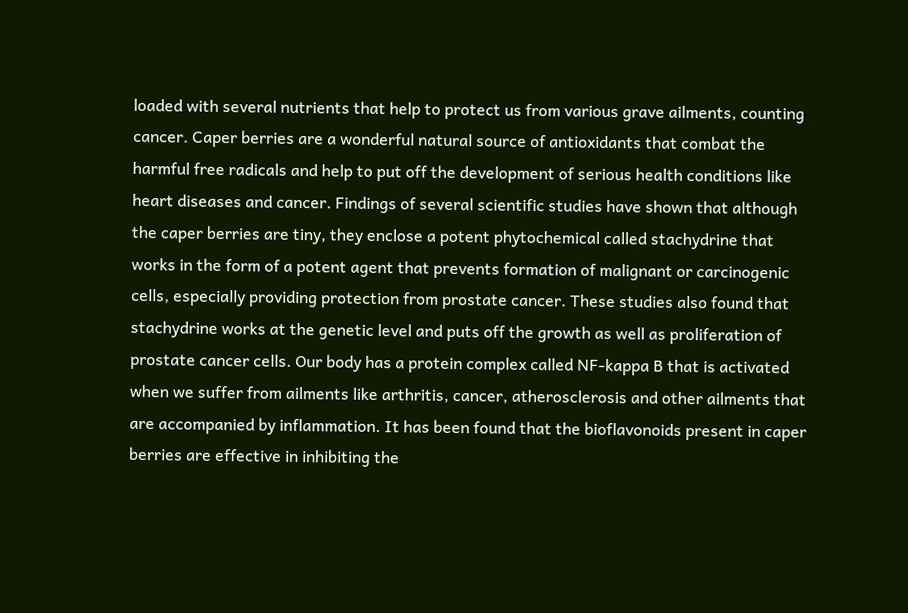loaded with several nutrients that help to protect us from various grave ailments, counting cancer. Caper berries are a wonderful natural source of antioxidants that combat the harmful free radicals and help to put off the development of serious health conditions like heart diseases and cancer. Findings of several scientific studies have shown that although the caper berries are tiny, they enclose a potent phytochemical called stachydrine that works in the form of a potent agent that prevents formation of malignant or carcinogenic cells, especially providing protection from prostate cancer. These studies also found that stachydrine works at the genetic level and puts off the growth as well as proliferation of prostate cancer cells. Our body has a protein complex called NF-kappa B that is activated when we suffer from ailments like arthritis, cancer, atherosclerosis and other ailments that are accompanied by inflammation. It has been found that the bioflavonoids present in caper berries are effective in inhibiting the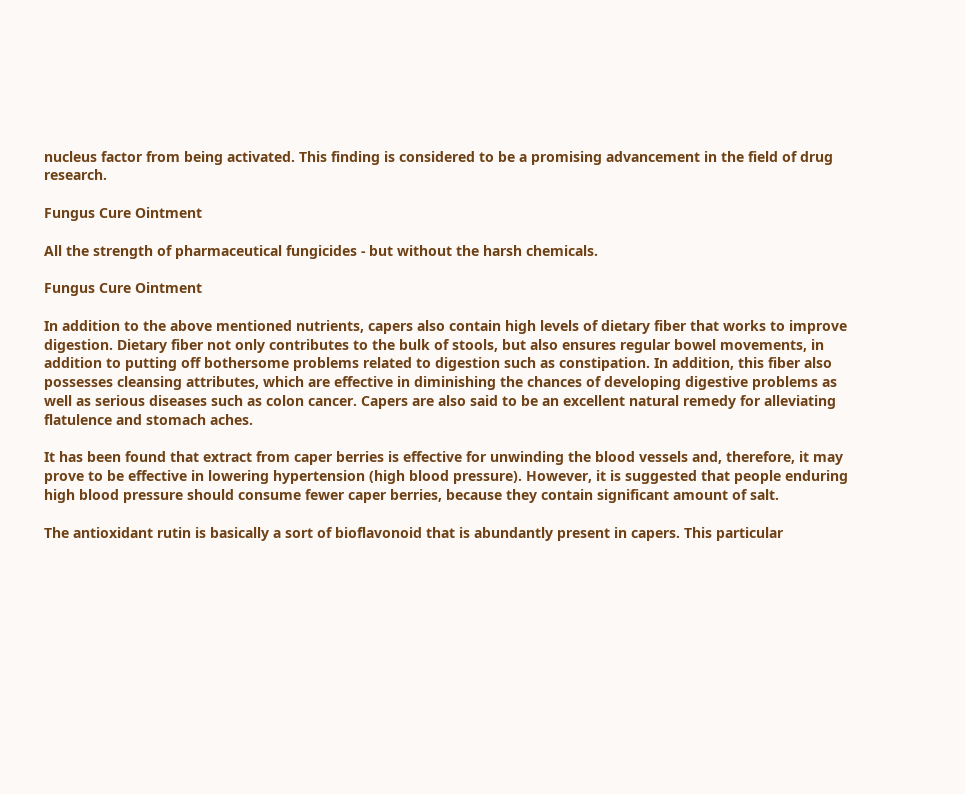nucleus factor from being activated. This finding is considered to be a promising advancement in the field of drug research.

Fungus Cure Ointment

All the strength of pharmaceutical fungicides - but without the harsh chemicals.

Fungus Cure Ointment

In addition to the above mentioned nutrients, capers also contain high levels of dietary fiber that works to improve digestion. Dietary fiber not only contributes to the bulk of stools, but also ensures regular bowel movements, in addition to putting off bothersome problems related to digestion such as constipation. In addition, this fiber also possesses cleansing attributes, which are effective in diminishing the chances of developing digestive problems as well as serious diseases such as colon cancer. Capers are also said to be an excellent natural remedy for alleviating flatulence and stomach aches.

It has been found that extract from caper berries is effective for unwinding the blood vessels and, therefore, it may prove to be effective in lowering hypertension (high blood pressure). However, it is suggested that people enduring high blood pressure should consume fewer caper berries, because they contain significant amount of salt.

The antioxidant rutin is basically a sort of bioflavonoid that is abundantly present in capers. This particular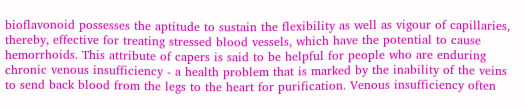bioflavonoid possesses the aptitude to sustain the flexibility as well as vigour of capillaries, thereby, effective for treating stressed blood vessels, which have the potential to cause hemorrhoids. This attribute of capers is said to be helpful for people who are enduring chronic venous insufficiency - a health problem that is marked by the inability of the veins to send back blood from the legs to the heart for purification. Venous insufficiency often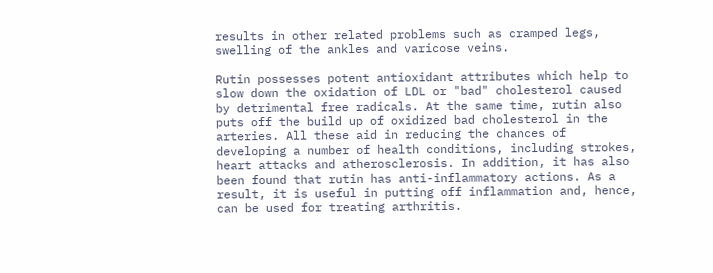results in other related problems such as cramped legs, swelling of the ankles and varicose veins.

Rutin possesses potent antioxidant attributes which help to slow down the oxidation of LDL or "bad" cholesterol caused by detrimental free radicals. At the same time, rutin also puts off the build up of oxidized bad cholesterol in the arteries. All these aid in reducing the chances of developing a number of health conditions, including strokes, heart attacks and atherosclerosis. In addition, it has also been found that rutin has anti-inflammatory actions. As a result, it is useful in putting off inflammation and, hence, can be used for treating arthritis.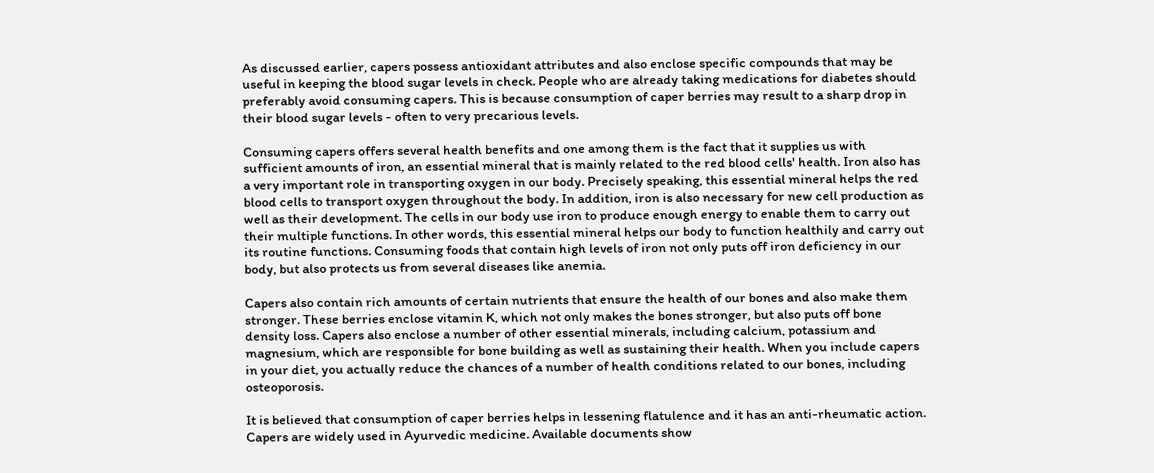As discussed earlier, capers possess antioxidant attributes and also enclose specific compounds that may be useful in keeping the blood sugar levels in check. People who are already taking medications for diabetes should preferably avoid consuming capers. This is because consumption of caper berries may result to a sharp drop in their blood sugar levels - often to very precarious levels.

Consuming capers offers several health benefits and one among them is the fact that it supplies us with sufficient amounts of iron, an essential mineral that is mainly related to the red blood cells' health. Iron also has a very important role in transporting oxygen in our body. Precisely speaking, this essential mineral helps the red blood cells to transport oxygen throughout the body. In addition, iron is also necessary for new cell production as well as their development. The cells in our body use iron to produce enough energy to enable them to carry out their multiple functions. In other words, this essential mineral helps our body to function healthily and carry out its routine functions. Consuming foods that contain high levels of iron not only puts off iron deficiency in our body, but also protects us from several diseases like anemia.

Capers also contain rich amounts of certain nutrients that ensure the health of our bones and also make them stronger. These berries enclose vitamin K, which not only makes the bones stronger, but also puts off bone density loss. Capers also enclose a number of other essential minerals, including calcium, potassium and magnesium, which are responsible for bone building as well as sustaining their health. When you include capers in your diet, you actually reduce the chances of a number of health conditions related to our bones, including osteoporosis.

It is believed that consumption of caper berries helps in lessening flatulence and it has an anti-rheumatic action. Capers are widely used in Ayurvedic medicine. Available documents show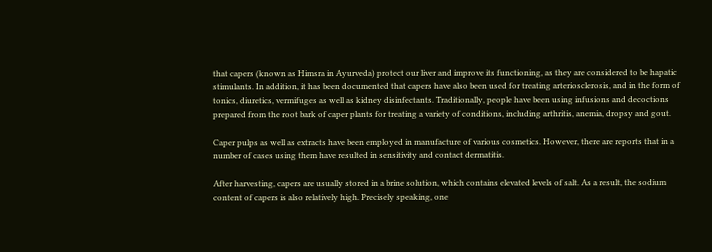that capers (known as Himsra in Ayurveda) protect our liver and improve its functioning, as they are considered to be hapatic stimulants. In addition, it has been documented that capers have also been used for treating arteriosclerosis, and in the form of tonics, diuretics, vermifuges as well as kidney disinfectants. Traditionally, people have been using infusions and decoctions prepared from the root bark of caper plants for treating a variety of conditions, including arthritis, anemia, dropsy and gout.

Caper pulps as well as extracts have been employed in manufacture of various cosmetics. However, there are reports that in a number of cases using them have resulted in sensitivity and contact dermatitis.

After harvesting, capers are usually stored in a brine solution, which contains elevated levels of salt. As a result, the sodium content of capers is also relatively high. Precisely speaking, one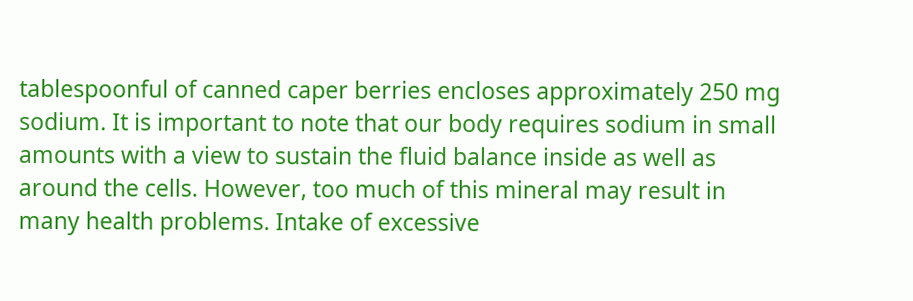tablespoonful of canned caper berries encloses approximately 250 mg sodium. It is important to note that our body requires sodium in small amounts with a view to sustain the fluid balance inside as well as around the cells. However, too much of this mineral may result in many health problems. Intake of excessive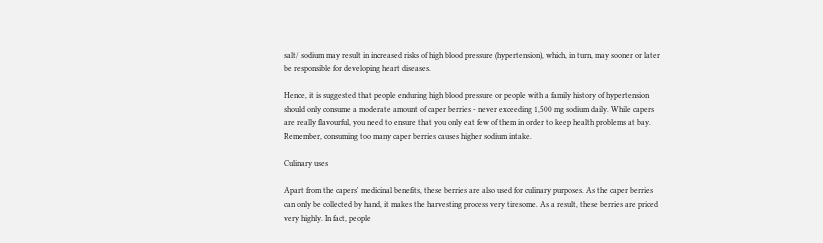salt/ sodium may result in increased risks of high blood pressure (hypertension), which, in turn, may sooner or later be responsible for developing heart diseases.

Hence, it is suggested that people enduring high blood pressure or people with a family history of hypertension should only consume a moderate amount of caper berries - never exceeding 1,500 mg sodium daily. While capers are really flavourful, you need to ensure that you only eat few of them in order to keep health problems at bay. Remember, consuming too many caper berries causes higher sodium intake.

Culinary uses

Apart from the capers' medicinal benefits, these berries are also used for culinary purposes. As the caper berries can only be collected by hand, it makes the harvesting process very tiresome. As a result, these berries are priced very highly. In fact, people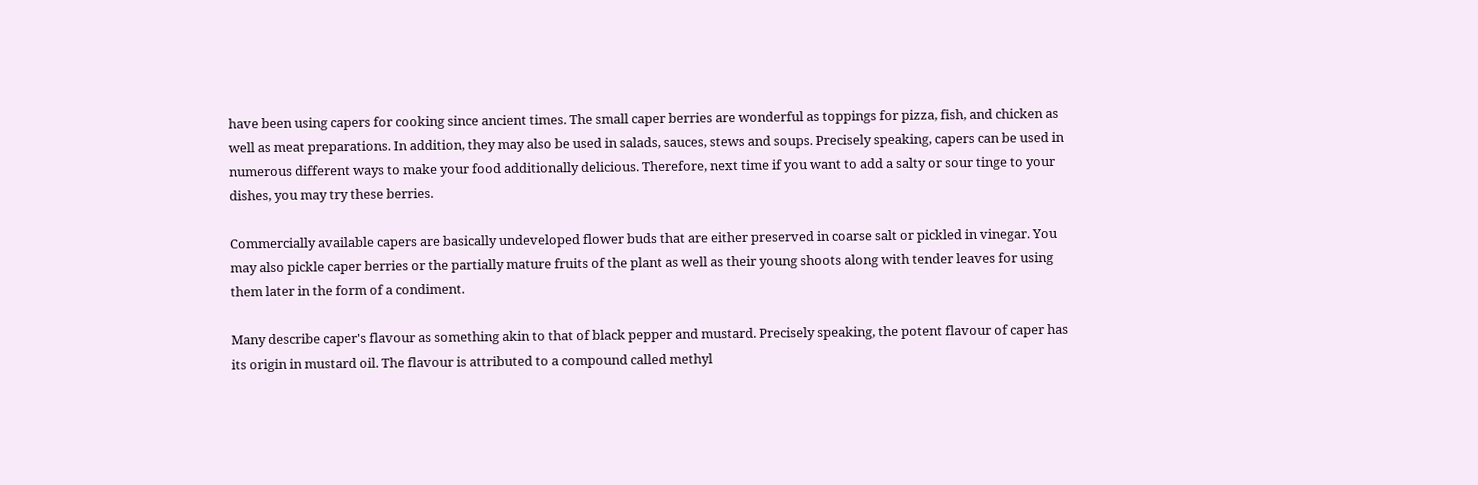have been using capers for cooking since ancient times. The small caper berries are wonderful as toppings for pizza, fish, and chicken as well as meat preparations. In addition, they may also be used in salads, sauces, stews and soups. Precisely speaking, capers can be used in numerous different ways to make your food additionally delicious. Therefore, next time if you want to add a salty or sour tinge to your dishes, you may try these berries.

Commercially available capers are basically undeveloped flower buds that are either preserved in coarse salt or pickled in vinegar. You may also pickle caper berries or the partially mature fruits of the plant as well as their young shoots along with tender leaves for using them later in the form of a condiment.

Many describe caper's flavour as something akin to that of black pepper and mustard. Precisely speaking, the potent flavour of caper has its origin in mustard oil. The flavour is attributed to a compound called methyl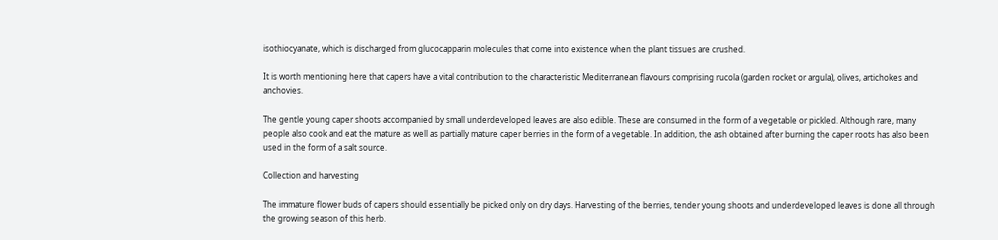isothiocyanate, which is discharged from glucocapparin molecules that come into existence when the plant tissues are crushed.

It is worth mentioning here that capers have a vital contribution to the characteristic Mediterranean flavours comprising rucola (garden rocket or argula), olives, artichokes and anchovies.

The gentle young caper shoots accompanied by small underdeveloped leaves are also edible. These are consumed in the form of a vegetable or pickled. Although rare, many people also cook and eat the mature as well as partially mature caper berries in the form of a vegetable. In addition, the ash obtained after burning the caper roots has also been used in the form of a salt source.

Collection and harvesting

The immature flower buds of capers should essentially be picked only on dry days. Harvesting of the berries, tender young shoots and underdeveloped leaves is done all through the growing season of this herb.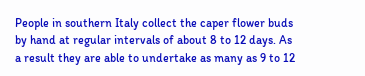People in southern Italy collect the caper flower buds by hand at regular intervals of about 8 to 12 days. As a result they are able to undertake as many as 9 to 12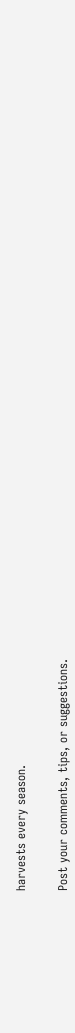harvests every season.


Post your comments, tips, or suggestions.